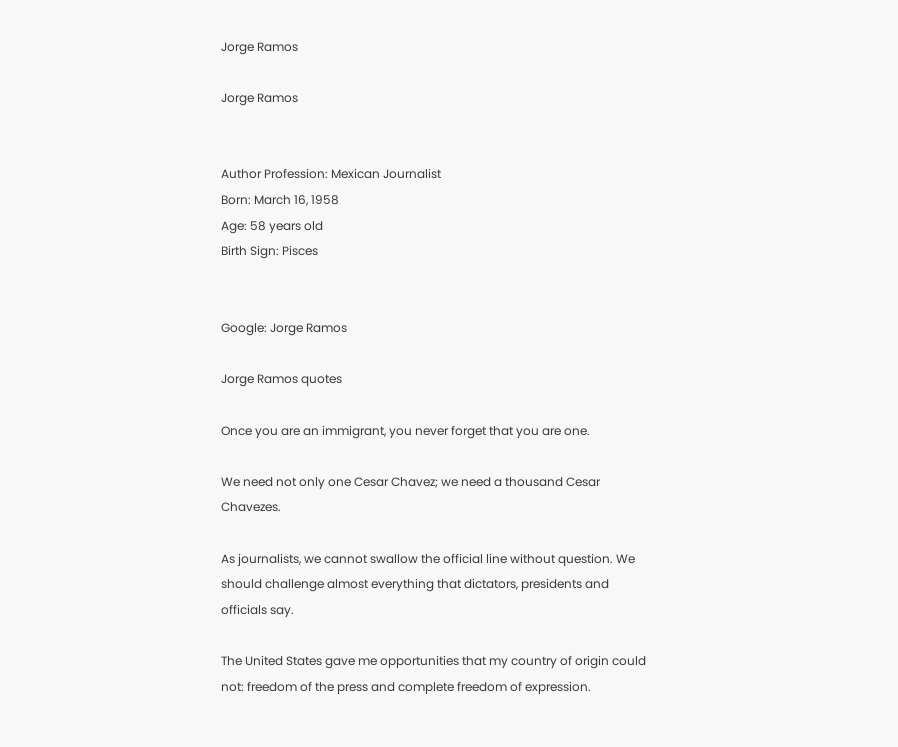Jorge Ramos

Jorge Ramos


Author Profession: Mexican Journalist
Born: March 16, 1958
Age: 58 years old
Birth Sign: Pisces


Google: Jorge Ramos

Jorge Ramos quotes

Once you are an immigrant, you never forget that you are one.

We need not only one Cesar Chavez; we need a thousand Cesar Chavezes.

As journalists, we cannot swallow the official line without question. We should challenge almost everything that dictators, presidents and officials say.

The United States gave me opportunities that my country of origin could not: freedom of the press and complete freedom of expression.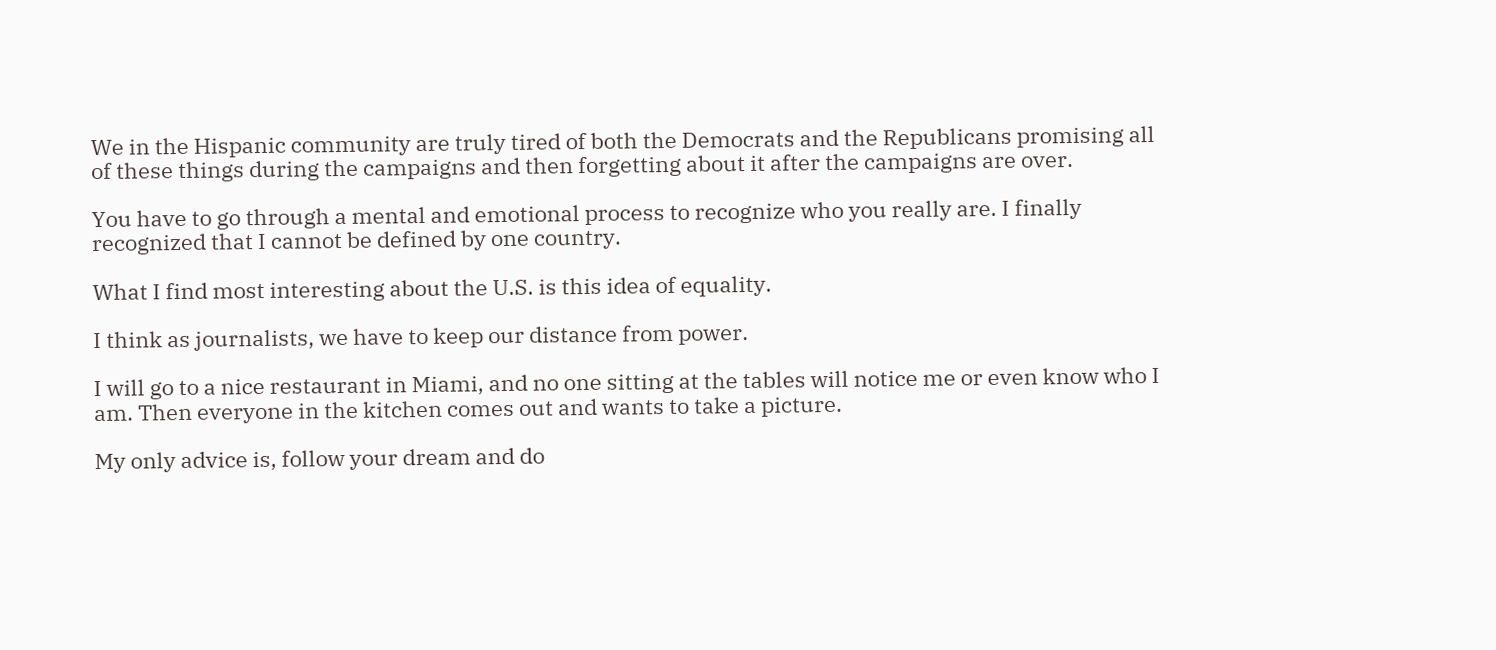We in the Hispanic community are truly tired of both the Democrats and the Republicans promising all of these things during the campaigns and then forgetting about it after the campaigns are over.

You have to go through a mental and emotional process to recognize who you really are. I finally recognized that I cannot be defined by one country.

What I find most interesting about the U.S. is this idea of equality.

I think as journalists, we have to keep our distance from power.

I will go to a nice restaurant in Miami, and no one sitting at the tables will notice me or even know who I am. Then everyone in the kitchen comes out and wants to take a picture.

My only advice is, follow your dream and do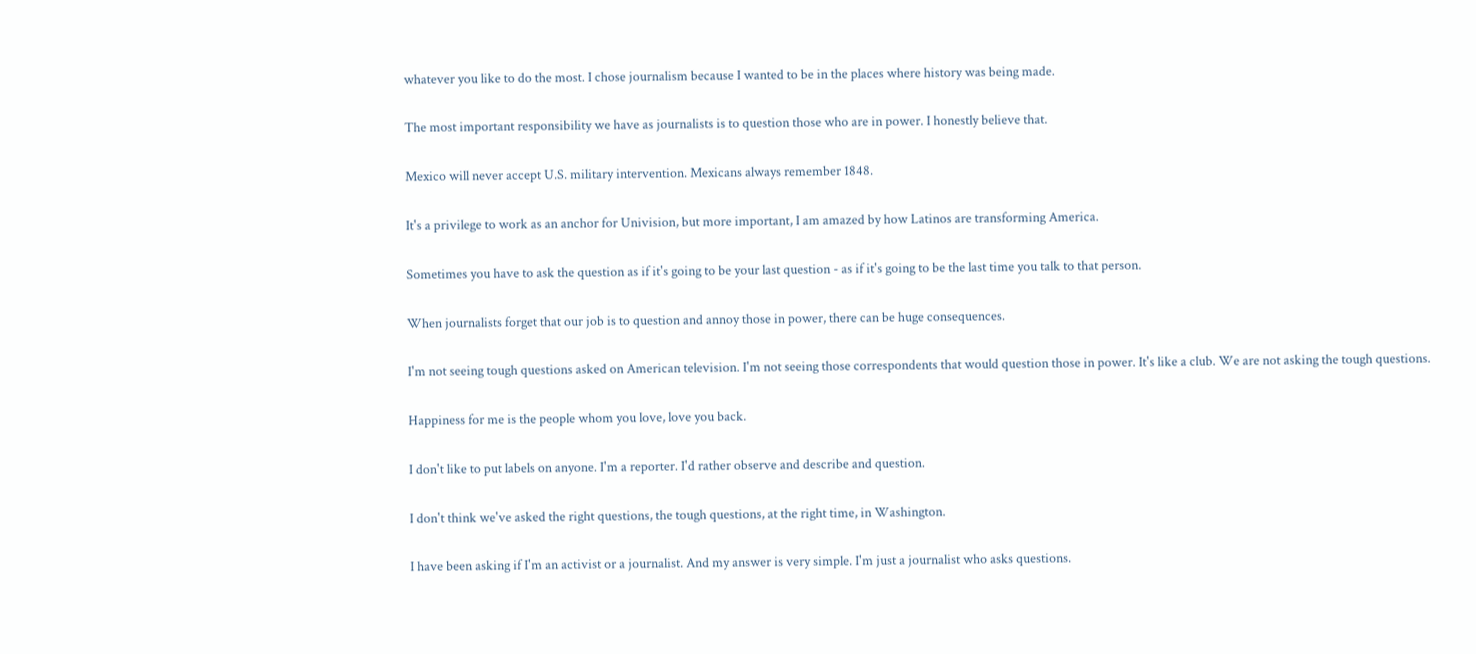whatever you like to do the most. I chose journalism because I wanted to be in the places where history was being made.

The most important responsibility we have as journalists is to question those who are in power. I honestly believe that.

Mexico will never accept U.S. military intervention. Mexicans always remember 1848.

It's a privilege to work as an anchor for Univision, but more important, I am amazed by how Latinos are transforming America.

Sometimes you have to ask the question as if it's going to be your last question - as if it's going to be the last time you talk to that person.

When journalists forget that our job is to question and annoy those in power, there can be huge consequences.

I'm not seeing tough questions asked on American television. I'm not seeing those correspondents that would question those in power. It's like a club. We are not asking the tough questions.

Happiness for me is the people whom you love, love you back.

I don't like to put labels on anyone. I'm a reporter. I'd rather observe and describe and question.

I don't think we've asked the right questions, the tough questions, at the right time, in Washington.

I have been asking if I'm an activist or a journalist. And my answer is very simple. I'm just a journalist who asks questions.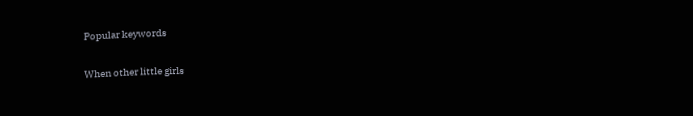Popular keywords

When other little girls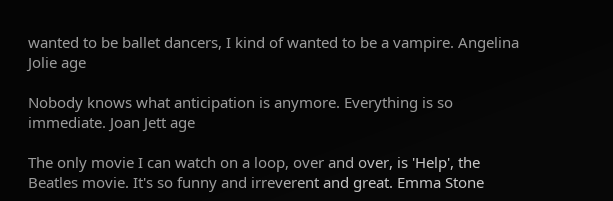wanted to be ballet dancers, I kind of wanted to be a vampire. Angelina Jolie age

Nobody knows what anticipation is anymore. Everything is so immediate. Joan Jett age

The only movie I can watch on a loop, over and over, is 'Help', the Beatles movie. It's so funny and irreverent and great. Emma Stone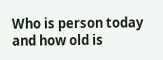Who is person today and how old is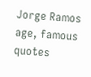Jorge Ramos age, famous quotes